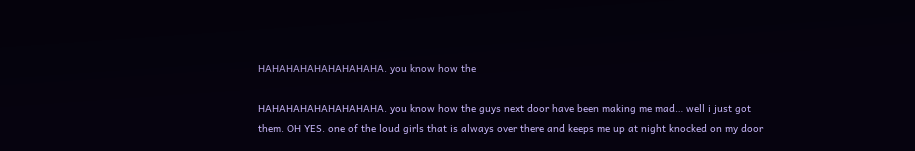HAHAHAHAHAHAHAHAHA. you know how the

HAHAHAHAHAHAHAHAHA. you know how the guys next door have been making me mad… well i just got them. OH YES. one of the loud girls that is always over there and keeps me up at night knocked on my door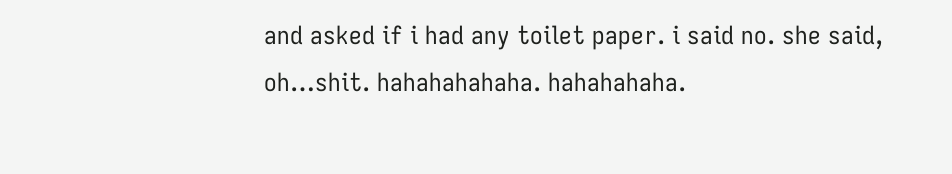and asked if i had any toilet paper. i said no. she said, oh…shit. hahahahahaha. hahahahaha.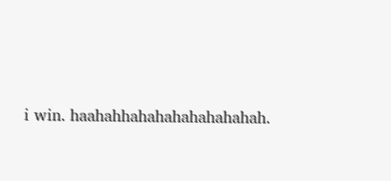i win. haahahhahahahahahahahah.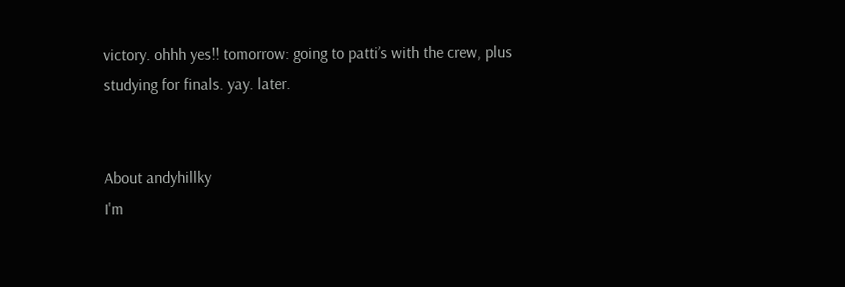victory. ohhh yes!! tomorrow: going to patti’s with the crew, plus studying for finals. yay. later.


About andyhillky
I'm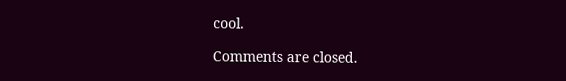cool.

Comments are closed.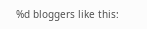%d bloggers like this: